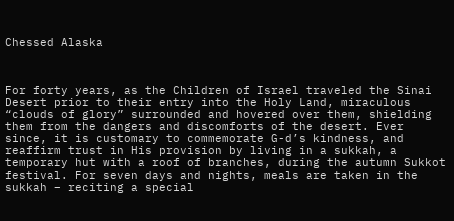Chessed Alaska



For forty years, as the Children of Israel traveled the Sinai Desert prior to their entry into the Holy Land, miraculous “clouds of glory” surrounded and hovered over them, shielding them from the dangers and discomforts of the desert. Ever since, it is customary to commemorate G-d’s kindness, and reaffirm trust in His provision by living in a sukkah, a temporary hut with a roof of branches, during the autumn Sukkot festival. For seven days and nights, meals are taken in the sukkah – reciting a special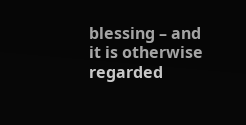blessing – and it is otherwise regarded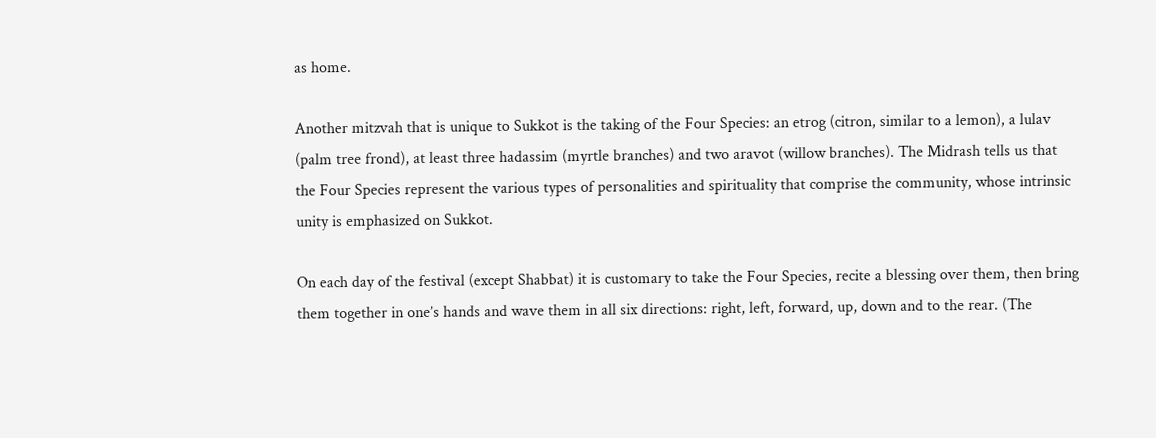as home.

Another mitzvah that is unique to Sukkot is the taking of the Four Species: an etrog (citron, similar to a lemon), a lulav (palm tree frond), at least three hadassim (myrtle branches) and two aravot (willow branches). The Midrash tells us that the Four Species represent the various types of personalities and spirituality that comprise the community, whose intrinsic unity is emphasized on Sukkot.

On each day of the festival (except Shabbat) it is customary to take the Four Species, recite a blessing over them, then bring them together in one’s hands and wave them in all six directions: right, left, forward, up, down and to the rear. (The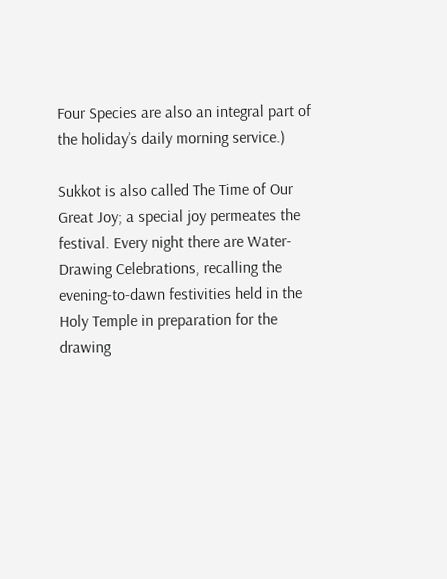Four Species are also an integral part of the holiday’s daily morning service.)

Sukkot is also called The Time of Our Great Joy; a special joy permeates the festival. Every night there are Water-Drawing Celebrations, recalling the evening-to-dawn festivities held in the Holy Temple in preparation for the drawing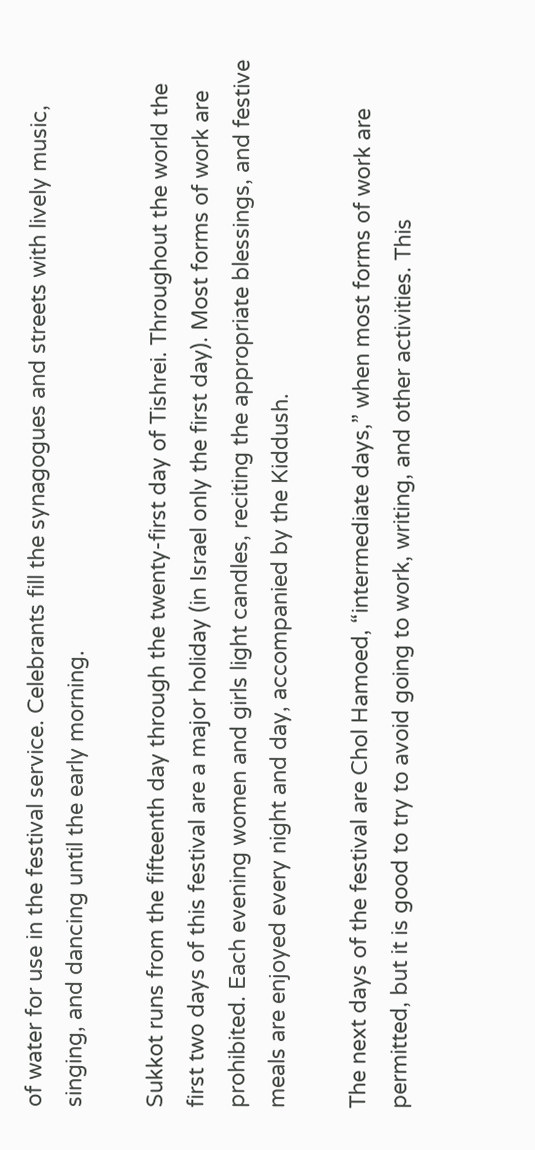of water for use in the festival service. Celebrants fill the synagogues and streets with lively music, singing, and dancing until the early morning.

Sukkot runs from the fifteenth day through the twenty-first day of Tishrei. Throughout the world the first two days of this festival are a major holiday (in Israel only the first day). Most forms of work are prohibited. Each evening women and girls light candles, reciting the appropriate blessings, and festive meals are enjoyed every night and day, accompanied by the Kiddush.

The next days of the festival are Chol Hamoed, “intermediate days,” when most forms of work are permitted, but it is good to try to avoid going to work, writing, and other activities. This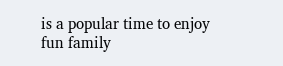is a popular time to enjoy fun family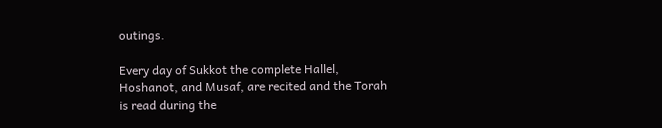outings.

Every day of Sukkot the complete Hallel, Hoshanot, and Musaf, are recited and the Torah is read during the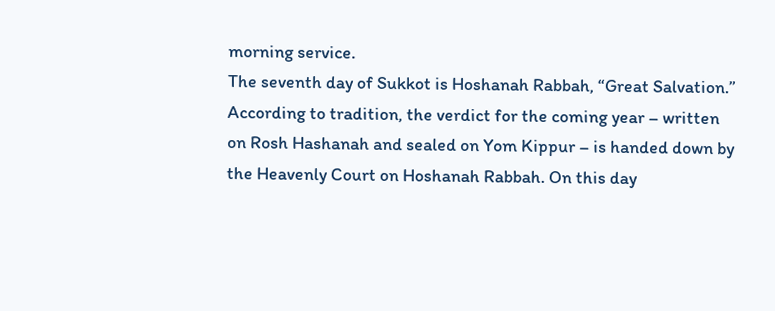morning service.
The seventh day of Sukkot is Hoshanah Rabbah, “Great Salvation.” According to tradition, the verdict for the coming year – written on Rosh Hashanah and sealed on Yom Kippur – is handed down by the Heavenly Court on Hoshanah Rabbah. On this day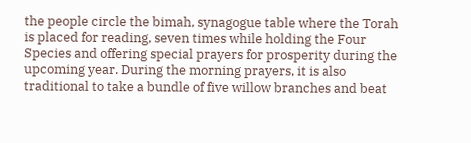the people circle the bimah, synagogue table where the Torah is placed for reading, seven times while holding the Four Species and offering special prayers for prosperity during the upcoming year. During the morning prayers, it is also traditional to take a bundle of five willow branches and beat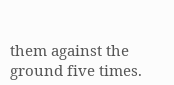them against the ground five times.